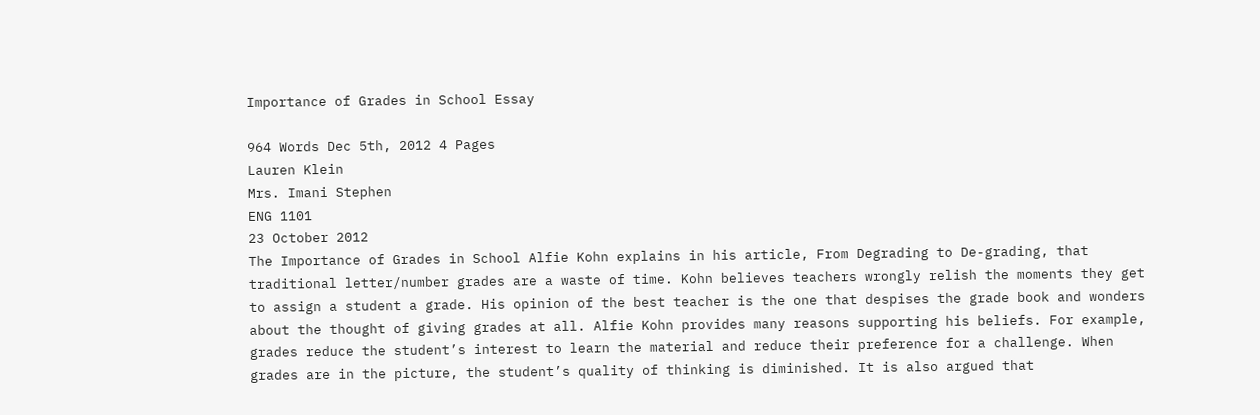Importance of Grades in School Essay

964 Words Dec 5th, 2012 4 Pages
Lauren Klein
Mrs. Imani Stephen
ENG 1101
23 October 2012
The Importance of Grades in School Alfie Kohn explains in his article, From Degrading to De-grading, that traditional letter/number grades are a waste of time. Kohn believes teachers wrongly relish the moments they get to assign a student a grade. His opinion of the best teacher is the one that despises the grade book and wonders about the thought of giving grades at all. Alfie Kohn provides many reasons supporting his beliefs. For example, grades reduce the student’s interest to learn the material and reduce their preference for a challenge. When grades are in the picture, the student’s quality of thinking is diminished. It is also argued that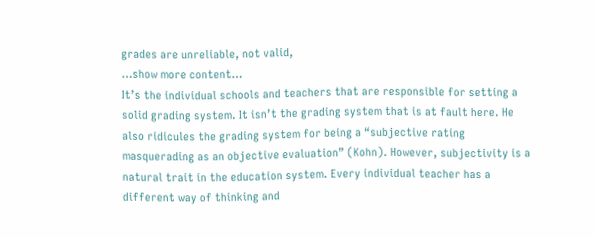grades are unreliable, not valid,
…show more content…
It’s the individual schools and teachers that are responsible for setting a solid grading system. It isn’t the grading system that is at fault here. He also ridicules the grading system for being a “subjective rating masquerading as an objective evaluation” (Kohn). However, subjectivity is a natural trait in the education system. Every individual teacher has a different way of thinking and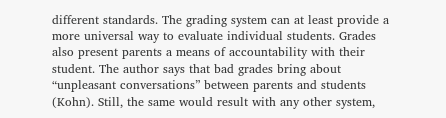different standards. The grading system can at least provide a more universal way to evaluate individual students. Grades also present parents a means of accountability with their student. The author says that bad grades bring about “unpleasant conversations” between parents and students (Kohn). Still, the same would result with any other system,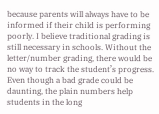because parents will always have to be informed if their child is performing poorly. I believe traditional grading is still necessary in schools. Without the letter/number grading, there would be no way to track the student’s progress. Even though a bad grade could be daunting, the plain numbers help students in the long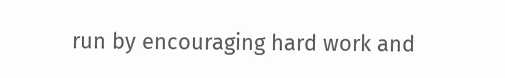run by encouraging hard work and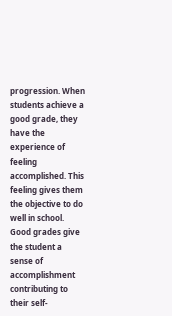progression. When students achieve a good grade, they have the experience of feeling accomplished. This feeling gives them the objective to do well in school. Good grades give the student a sense of accomplishment contributing to their self-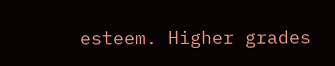esteem. Higher grades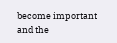become important and the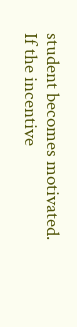student becomes motivated. If the incentive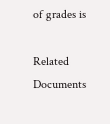of grades is

Related Documents